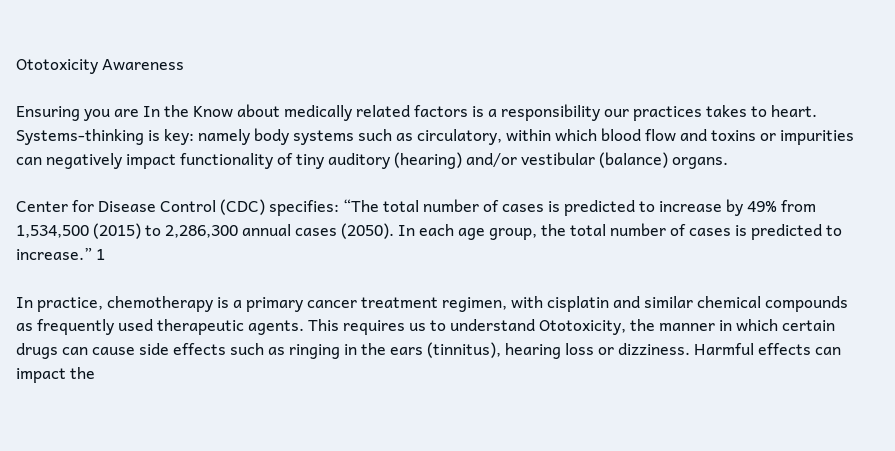Ototoxicity Awareness

Ensuring you are In the Know about medically related factors is a responsibility our practices takes to heart. Systems-thinking is key: namely body systems such as circulatory, within which blood flow and toxins or impurities can negatively impact functionality of tiny auditory (hearing) and/or vestibular (balance) organs.

Center for Disease Control (CDC) specifies: “The total number of cases is predicted to increase by 49% from 1,534,500 (2015) to 2,286,300 annual cases (2050). In each age group, the total number of cases is predicted to increase.” 1

In practice, chemotherapy is a primary cancer treatment regimen, with cisplatin and similar chemical compounds as frequently used therapeutic agents. This requires us to understand Ototoxicity, the manner in which certain drugs can cause side effects such as ringing in the ears (tinnitus), hearing loss or dizziness. Harmful effects can impact the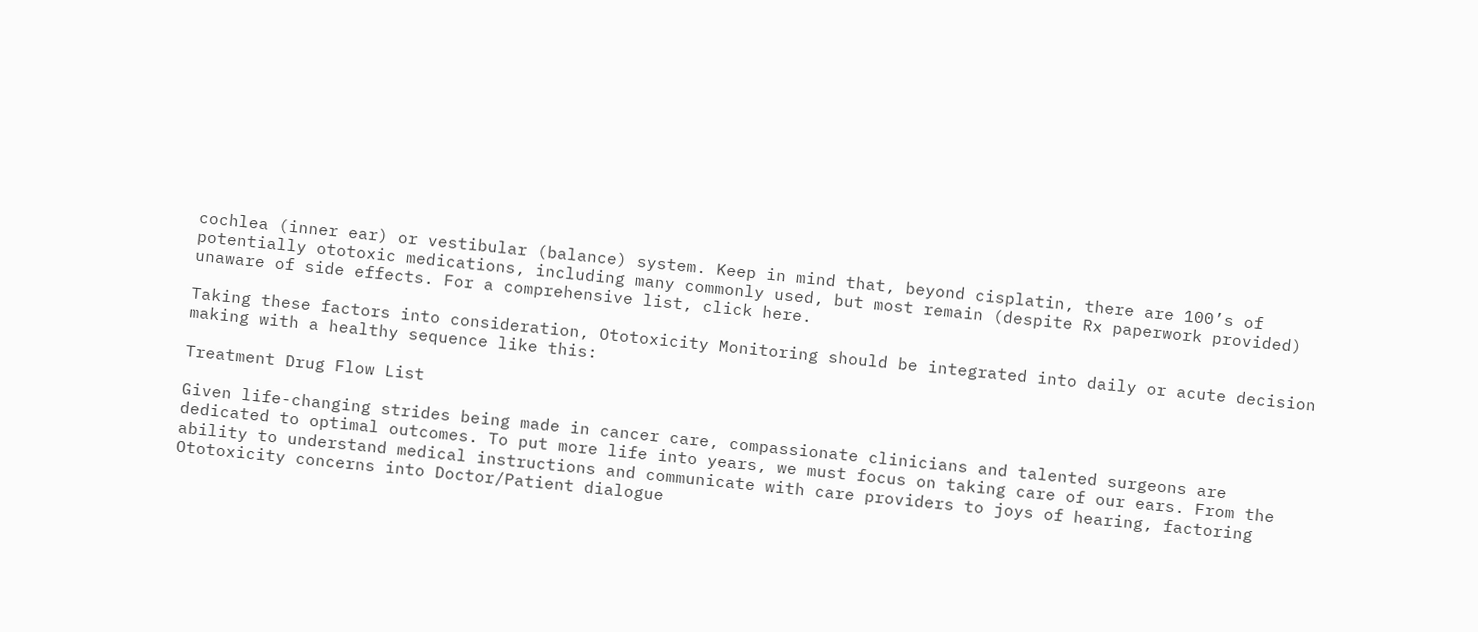cochlea (inner ear) or vestibular (balance) system. Keep in mind that, beyond cisplatin, there are 100’s of potentially ototoxic medications, including many commonly used, but most remain (despite Rx paperwork provided) unaware of side effects. For a comprehensive list, click here.

Taking these factors into consideration, Ototoxicity Monitoring should be integrated into daily or acute decision making with a healthy sequence like this:

Treatment Drug Flow List

Given life-changing strides being made in cancer care, compassionate clinicians and talented surgeons are dedicated to optimal outcomes. To put more life into years, we must focus on taking care of our ears. From the ability to understand medical instructions and communicate with care providers to joys of hearing, factoring Ototoxicity concerns into Doctor/Patient dialogue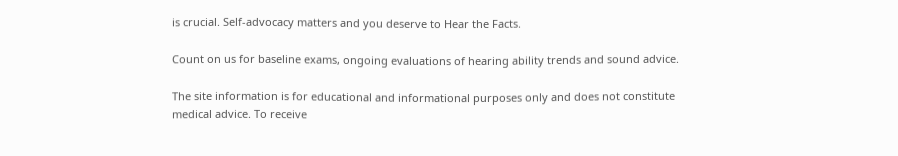is crucial. Self-advocacy matters and you deserve to Hear the Facts.

Count on us for baseline exams, ongoing evaluations of hearing ability trends and sound advice.

The site information is for educational and informational purposes only and does not constitute medical advice. To receive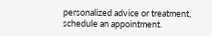personalized advice or treatment, schedule an appointment.